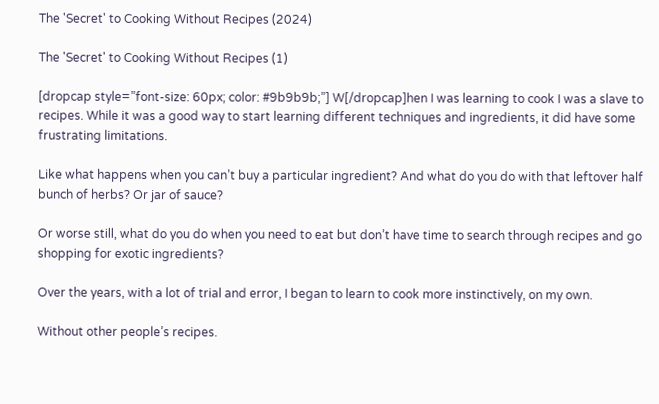The 'Secret' to Cooking Without Recipes (2024)

The 'Secret' to Cooking Without Recipes (1)

[dropcap style=”font-size: 60px; color: #9b9b9b;”] W[/dropcap]hen I was learning to cook I was a slave to recipes. While it was a good way to start learning different techniques and ingredients, it did have some frustrating limitations.

Like what happens when you can’t buy a particular ingredient? And what do you do with that leftover half bunch of herbs? Or jar of sauce?

Or worse still, what do you do when you need to eat but don’t have time to search through recipes and go shopping for exotic ingredients?

Over the years, with a lot of trial and error, I began to learn to cook more instinctively, on my own.

Without other people’s recipes.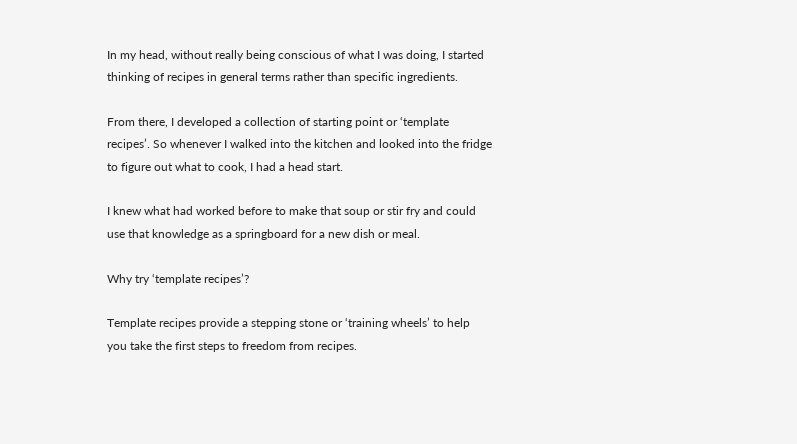In my head, without really being conscious of what I was doing, I started thinking of recipes in general terms rather than specific ingredients.

From there, I developed a collection of starting point or ‘template recipes’. So whenever I walked into the kitchen and looked into the fridge to figure out what to cook, I had a head start.

I knew what had worked before to make that soup or stir fry and could use that knowledge as a springboard for a new dish or meal.

Why try ‘template recipes’?

Template recipes provide a stepping stone or ‘training wheels’ to help you take the first steps to freedom from recipes.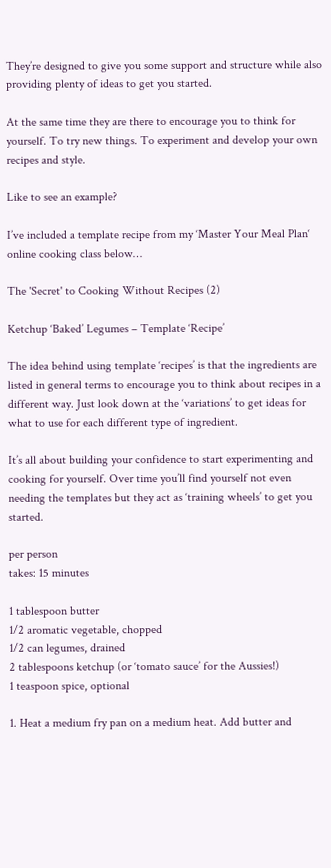They’re designed to give you some support and structure while also providing plenty of ideas to get you started.

At the same time they are there to encourage you to think for yourself. To try new things. To experiment and develop your own recipes and style.

Like to see an example?

I’ve included a template recipe from my ‘Master Your Meal Plan‘ online cooking class below…

The 'Secret' to Cooking Without Recipes (2)

Ketchup ‘Baked’ Legumes – Template ‘Recipe’

The idea behind using template ‘recipes’ is that the ingredients are listed in general terms to encourage you to think about recipes in a different way. Just look down at the ‘variations’ to get ideas for what to use for each different type of ingredient.

It’s all about building your confidence to start experimenting and cooking for yourself. Over time you’ll find yourself not even needing the templates but they act as ‘training wheels’ to get you started.

per person
takes: 15 minutes

1 tablespoon butter
1/2 aromatic vegetable, chopped
1/2 can legumes, drained
2 tablespoons ketchup (or ‘tomato sauce’ for the Aussies!)
1 teaspoon spice, optional

1. Heat a medium fry pan on a medium heat. Add butter and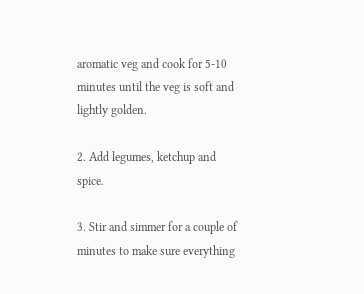aromatic veg and cook for 5-10 minutes until the veg is soft and lightly golden.

2. Add legumes, ketchup and spice.

3. Stir and simmer for a couple of minutes to make sure everything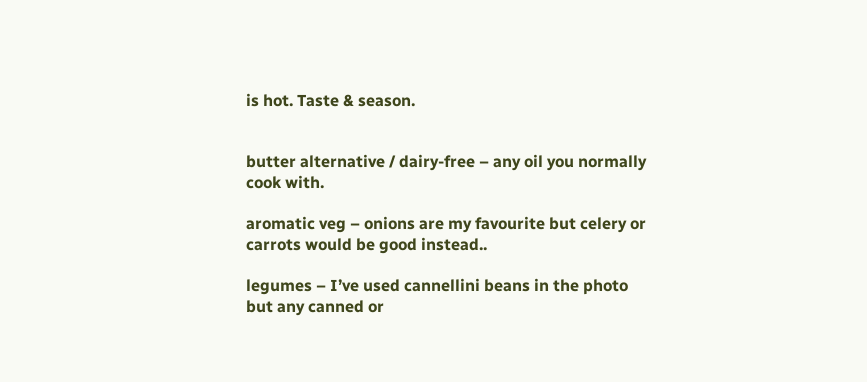is hot. Taste & season.


butter alternative / dairy-free – any oil you normally cook with.

aromatic veg – onions are my favourite but celery or carrots would be good instead..

legumes – I’ve used cannellini beans in the photo but any canned or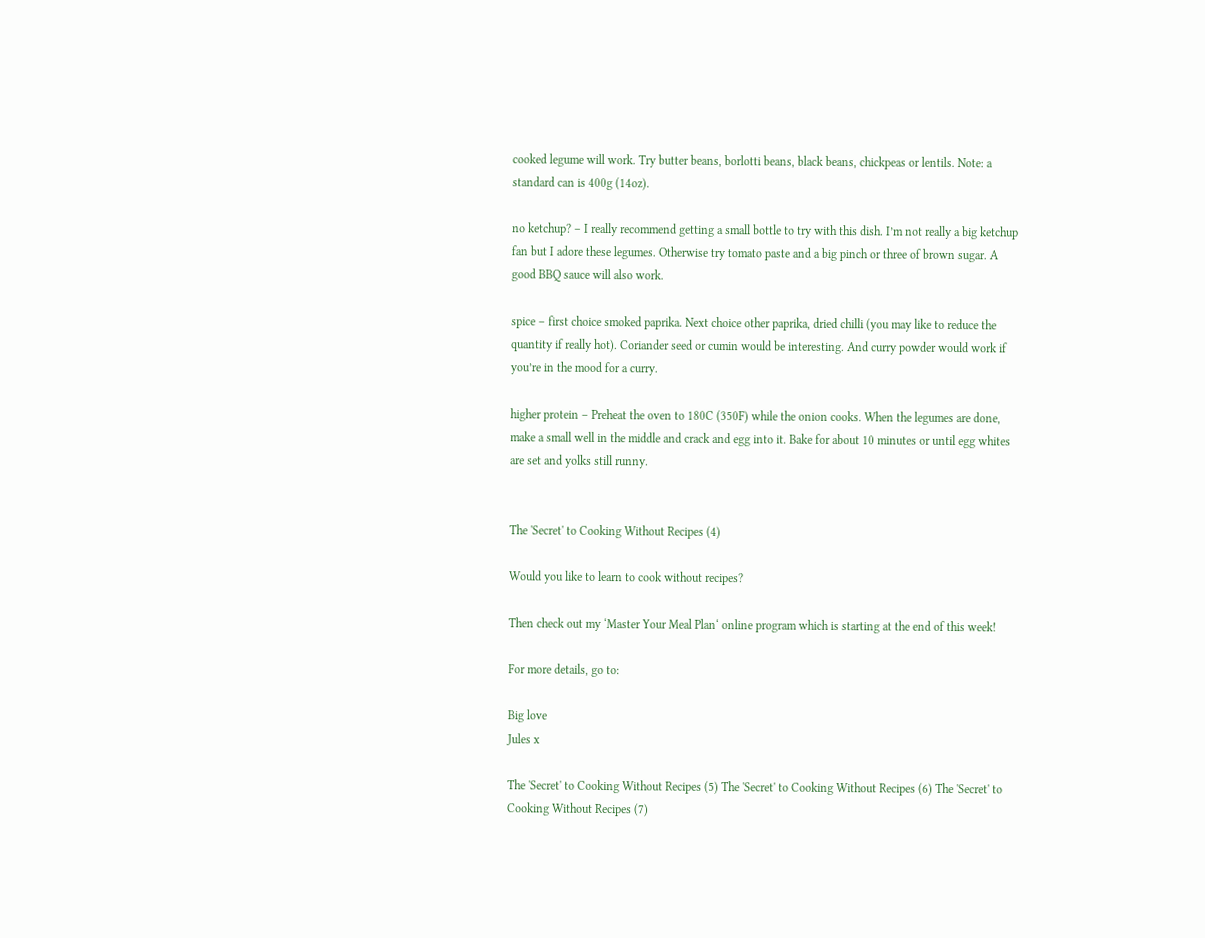cooked legume will work. Try butter beans, borlotti beans, black beans, chickpeas or lentils. Note: a standard can is 400g (14oz).

no ketchup? – I really recommend getting a small bottle to try with this dish. I’m not really a big ketchup fan but I adore these legumes. Otherwise try tomato paste and a big pinch or three of brown sugar. A good BBQ sauce will also work.

spice – first choice smoked paprika. Next choice other paprika, dried chilli (you may like to reduce the quantity if really hot). Coriander seed or cumin would be interesting. And curry powder would work if you’re in the mood for a curry.

higher protein – Preheat the oven to 180C (350F) while the onion cooks. When the legumes are done, make a small well in the middle and crack and egg into it. Bake for about 10 minutes or until egg whites are set and yolks still runny.


The 'Secret' to Cooking Without Recipes (4)

Would you like to learn to cook without recipes?

Then check out my ‘Master Your Meal Plan‘ online program which is starting at the end of this week!

For more details, go to:

Big love
Jules x

The 'Secret' to Cooking Without Recipes (5) The 'Secret' to Cooking Without Recipes (6) The 'Secret' to Cooking Without Recipes (7)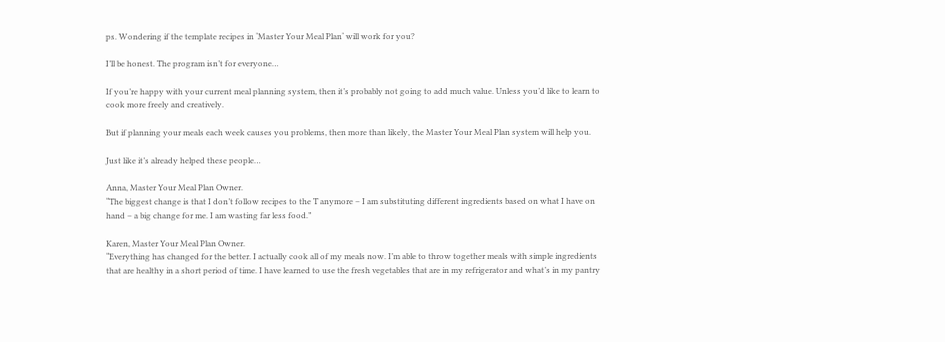ps. Wondering if the template recipes in ‘Master Your Meal Plan‘ will work for you?

I’ll be honest. The program isn’t for everyone…

If you’re happy with your current meal planning system, then it’s probably not going to add much value. Unless you’d like to learn to cook more freely and creatively.

But if planning your meals each week causes you problems, then more than likely, the Master Your Meal Plan system will help you.

Just like it’s already helped these people…

Anna, Master Your Meal Plan Owner.
“The biggest change is that I don’t follow recipes to the T anymore – I am substituting different ingredients based on what I have on hand – a big change for me. I am wasting far less food.”

Karen, Master Your Meal Plan Owner.
“Everything has changed for the better. I actually cook all of my meals now. I’m able to throw together meals with simple ingredients that are healthy in a short period of time. I have learned to use the fresh vegetables that are in my refrigerator and what’s in my pantry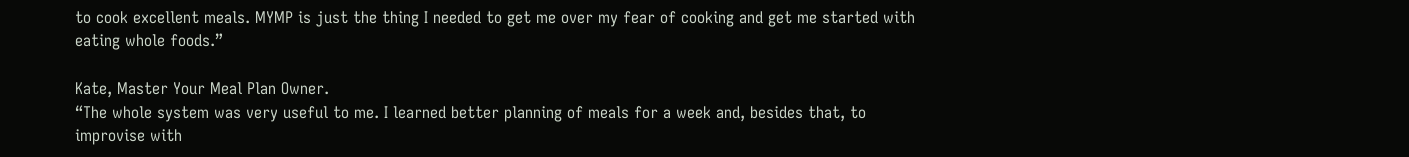to cook excellent meals. MYMP is just the thing I needed to get me over my fear of cooking and get me started with eating whole foods.”

Kate, Master Your Meal Plan Owner.
“The whole system was very useful to me. I learned better planning of meals for a week and, besides that, to improvise with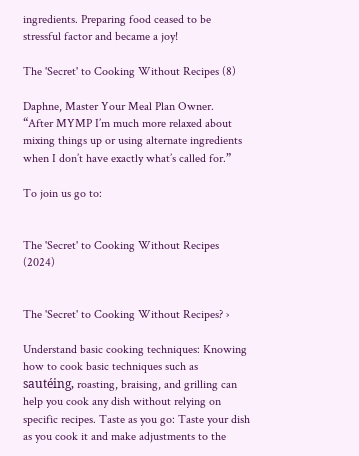ingredients. Preparing food ceased to be stressful factor and became a joy!

The 'Secret' to Cooking Without Recipes (8)

Daphne, Master Your Meal Plan Owner.
“After MYMP I’m much more relaxed about mixing things up or using alternate ingredients when I don’t have exactly what’s called for.”

To join us go to:


The 'Secret' to Cooking Without Recipes (2024)


The 'Secret' to Cooking Without Recipes? ›

Understand basic cooking techniques: Knowing how to cook basic techniques such as sautéing, roasting, braising, and grilling can help you cook any dish without relying on specific recipes. Taste as you go: Taste your dish as you cook it and make adjustments to the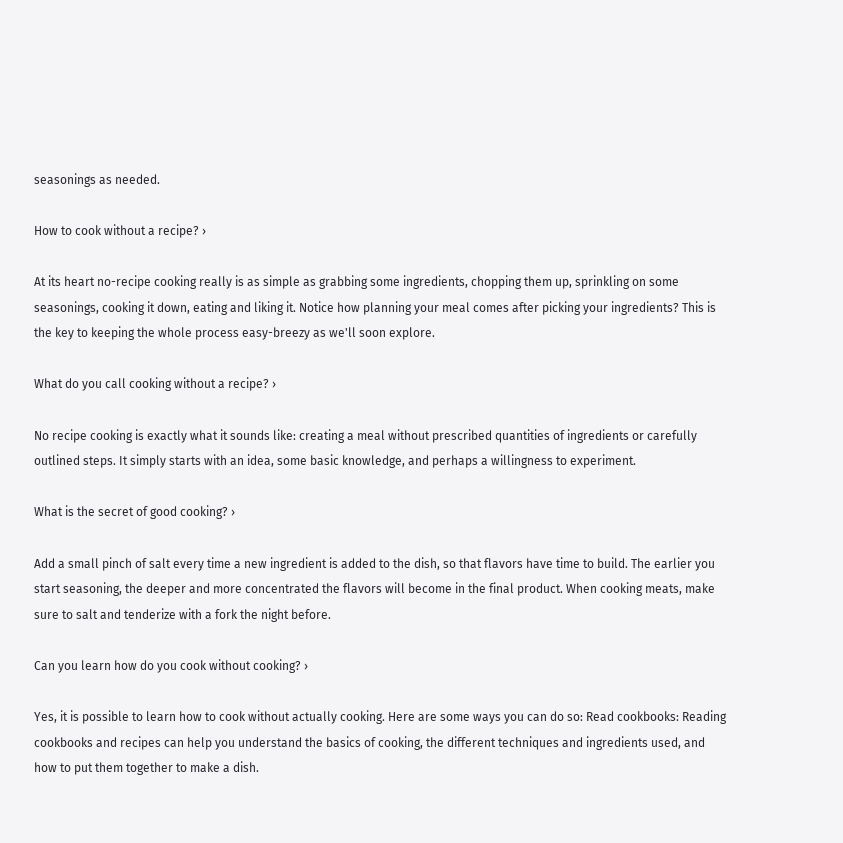seasonings as needed.

How to cook without a recipe? ›

At its heart no-recipe cooking really is as simple as grabbing some ingredients, chopping them up, sprinkling on some seasonings, cooking it down, eating and liking it. Notice how planning your meal comes after picking your ingredients? This is the key to keeping the whole process easy-breezy as we'll soon explore.

What do you call cooking without a recipe? ›

No recipe cooking is exactly what it sounds like: creating a meal without prescribed quantities of ingredients or carefully outlined steps. It simply starts with an idea, some basic knowledge, and perhaps a willingness to experiment.

What is the secret of good cooking? ›

Add a small pinch of salt every time a new ingredient is added to the dish, so that flavors have time to build. The earlier you start seasoning, the deeper and more concentrated the flavors will become in the final product. When cooking meats, make sure to salt and tenderize with a fork the night before.

Can you learn how do you cook without cooking? ›

Yes, it is possible to learn how to cook without actually cooking. Here are some ways you can do so: Read cookbooks: Reading cookbooks and recipes can help you understand the basics of cooking, the different techniques and ingredients used, and how to put them together to make a dish.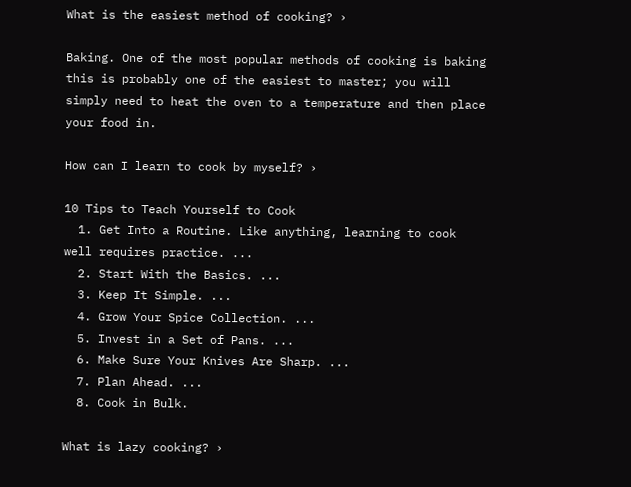What is the easiest method of cooking? ›

Baking. One of the most popular methods of cooking is baking this is probably one of the easiest to master; you will simply need to heat the oven to a temperature and then place your food in.

How can I learn to cook by myself? ›

10 Tips to Teach Yourself to Cook
  1. Get Into a Routine. Like anything, learning to cook well requires practice. ...
  2. Start With the Basics. ...
  3. Keep It Simple. ...
  4. Grow Your Spice Collection. ...
  5. Invest in a Set of Pans. ...
  6. Make Sure Your Knives Are Sharp. ...
  7. Plan Ahead. ...
  8. Cook in Bulk.

What is lazy cooking? ›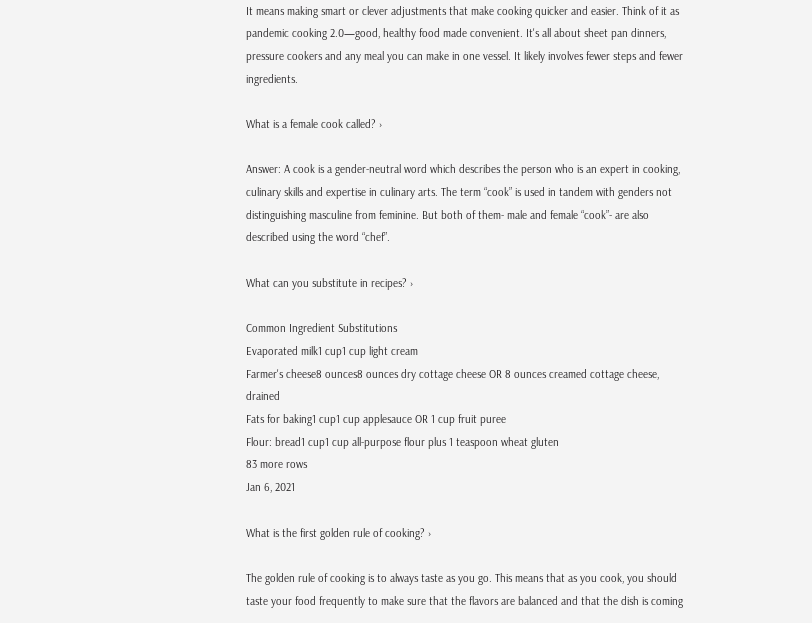It means making smart or clever adjustments that make cooking quicker and easier. Think of it as pandemic cooking 2.0—good, healthy food made convenient. It's all about sheet pan dinners, pressure cookers and any meal you can make in one vessel. It likely involves fewer steps and fewer ingredients.

What is a female cook called? ›

Answer: A cook is a gender-neutral word which describes the person who is an expert in cooking, culinary skills and expertise in culinary arts. The term “cook” is used in tandem with genders not distinguishing masculine from feminine. But both of them- male and female “cook”- are also described using the word “chef”.

What can you substitute in recipes? ›

Common Ingredient Substitutions
Evaporated milk1 cup1 cup light cream
Farmer's cheese8 ounces8 ounces dry cottage cheese OR 8 ounces creamed cottage cheese, drained
Fats for baking1 cup1 cup applesauce OR 1 cup fruit puree
Flour: bread1 cup1 cup all-purpose flour plus 1 teaspoon wheat gluten
83 more rows
Jan 6, 2021

What is the first golden rule of cooking? ›

The golden rule of cooking is to always taste as you go. This means that as you cook, you should taste your food frequently to make sure that the flavors are balanced and that the dish is coming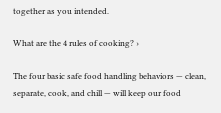together as you intended.

What are the 4 rules of cooking? ›

The four basic safe food handling behaviors — clean, separate, cook, and chill — will keep our food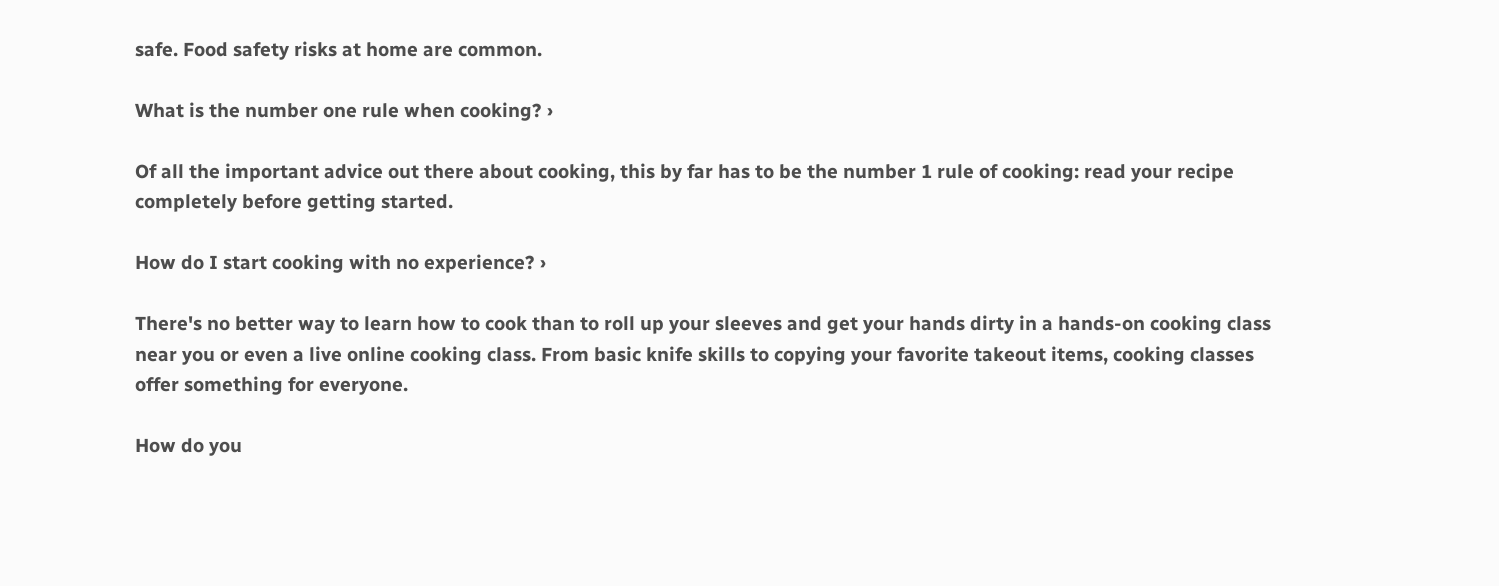safe. Food safety risks at home are common.

What is the number one rule when cooking? ›

Of all the important advice out there about cooking, this by far has to be the number 1 rule of cooking: read your recipe completely before getting started.

How do I start cooking with no experience? ›

There's no better way to learn how to cook than to roll up your sleeves and get your hands dirty in a hands-on cooking class near you or even a live online cooking class. From basic knife skills to copying your favorite takeout items, cooking classes offer something for everyone.

How do you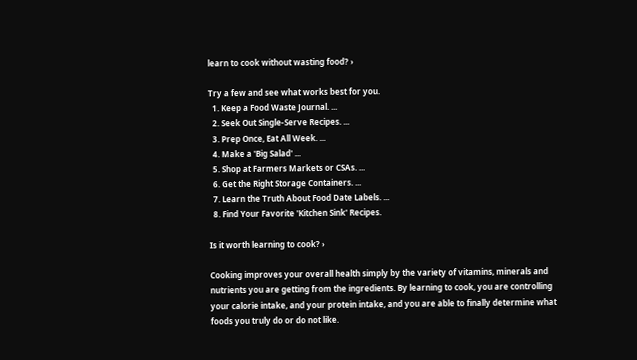learn to cook without wasting food? ›

Try a few and see what works best for you.
  1. Keep a Food Waste Journal. ...
  2. Seek Out Single-Serve Recipes. ...
  3. Prep Once, Eat All Week. ...
  4. Make a 'Big Salad' ...
  5. Shop at Farmers Markets or CSAs. ...
  6. Get the Right Storage Containers. ...
  7. Learn the Truth About Food Date Labels. ...
  8. Find Your Favorite 'Kitchen Sink' Recipes.

Is it worth learning to cook? ›

Cooking improves your overall health simply by the variety of vitamins, minerals and nutrients you are getting from the ingredients. By learning to cook, you are controlling your calorie intake, and your protein intake, and you are able to finally determine what foods you truly do or do not like.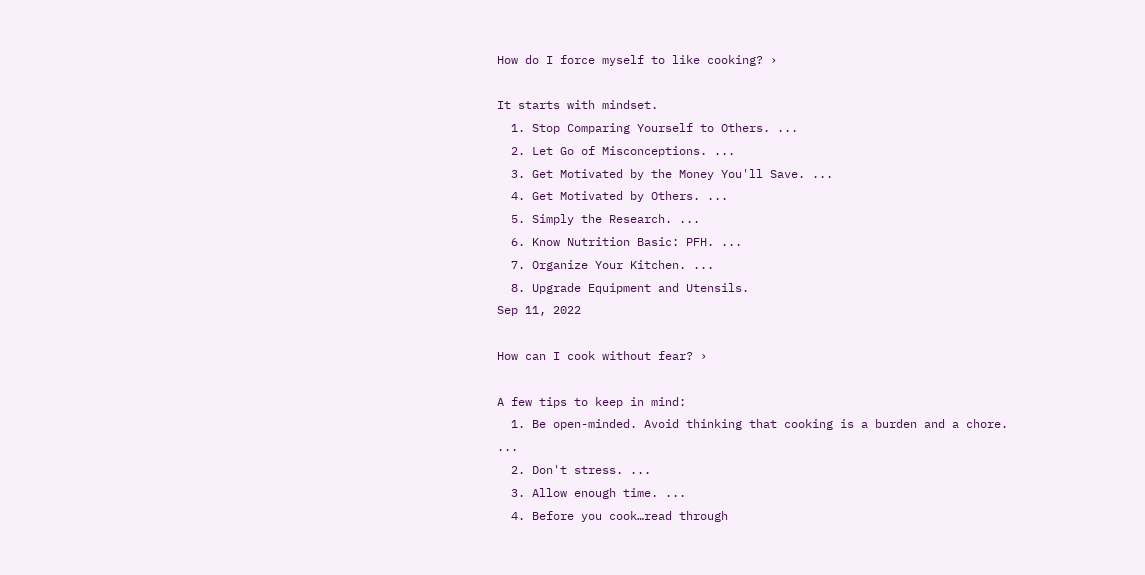How do I force myself to like cooking? ›

It starts with mindset.
  1. Stop Comparing Yourself to Others. ...
  2. Let Go of Misconceptions. ...
  3. Get Motivated by the Money You'll Save. ...
  4. Get Motivated by Others. ...
  5. Simply the Research. ...
  6. Know Nutrition Basic: PFH. ...
  7. Organize Your Kitchen. ...
  8. Upgrade Equipment and Utensils.
Sep 11, 2022

How can I cook without fear? ›

A few tips to keep in mind:
  1. Be open-minded. Avoid thinking that cooking is a burden and a chore. ...
  2. Don't stress. ...
  3. Allow enough time. ...
  4. Before you cook…read through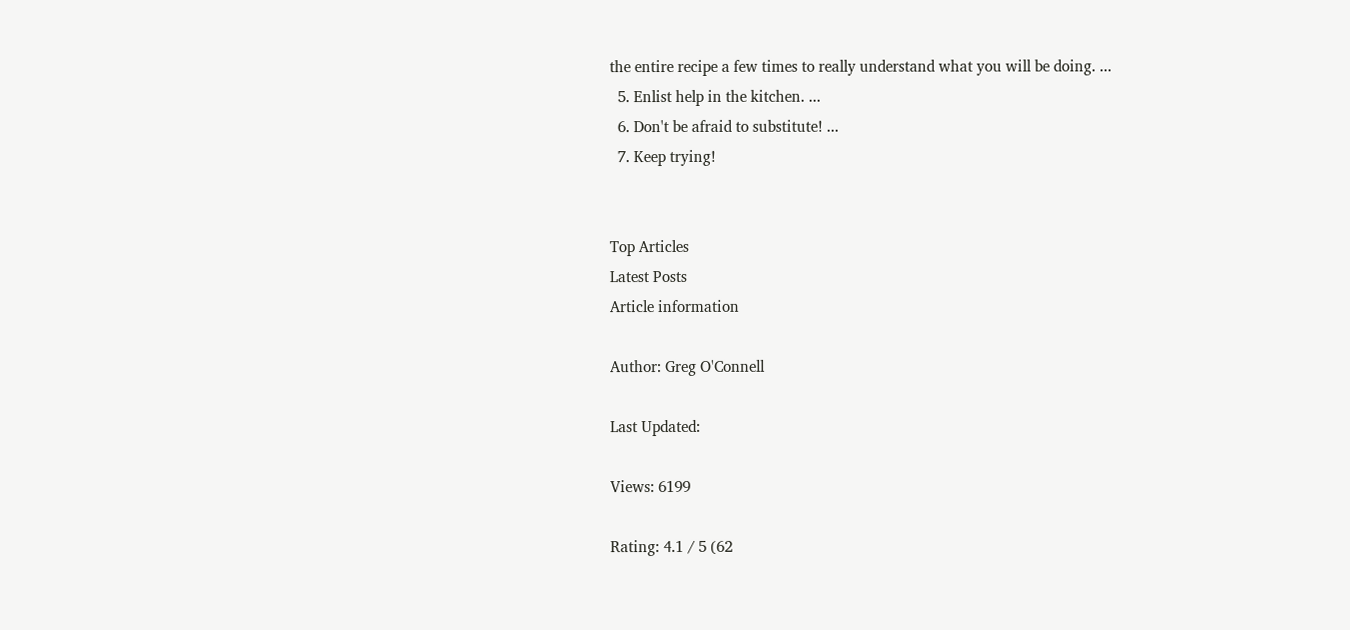the entire recipe a few times to really understand what you will be doing. ...
  5. Enlist help in the kitchen. ...
  6. Don't be afraid to substitute! ...
  7. Keep trying!


Top Articles
Latest Posts
Article information

Author: Greg O'Connell

Last Updated:

Views: 6199

Rating: 4.1 / 5 (62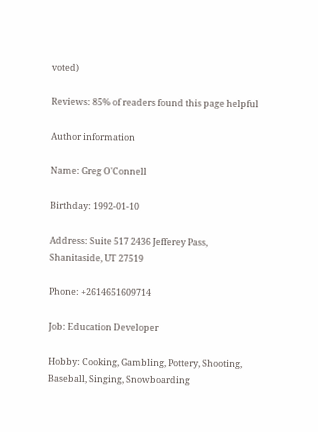voted)

Reviews: 85% of readers found this page helpful

Author information

Name: Greg O'Connell

Birthday: 1992-01-10

Address: Suite 517 2436 Jefferey Pass, Shanitaside, UT 27519

Phone: +2614651609714

Job: Education Developer

Hobby: Cooking, Gambling, Pottery, Shooting, Baseball, Singing, Snowboarding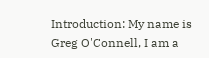Introduction: My name is Greg O'Connell, I am a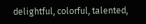delightful, colorful, talented,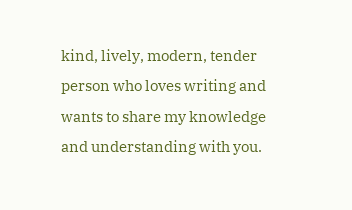kind, lively, modern, tender person who loves writing and wants to share my knowledge and understanding with you.